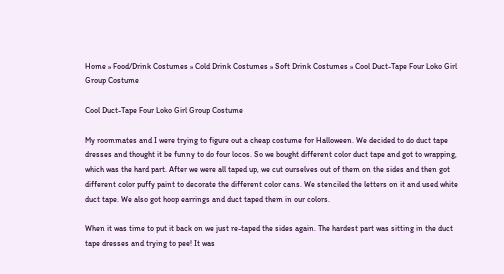Home » Food/Drink Costumes » Cold Drink Costumes » Soft Drink Costumes » Cool Duct-Tape Four Loko Girl Group Costume

Cool Duct-Tape Four Loko Girl Group Costume

My roommates and I were trying to figure out a cheap costume for Halloween. We decided to do duct tape dresses and thought it be funny to do four locos. So we bought different color duct tape and got to wrapping, which was the hard part. After we were all taped up, we cut ourselves out of them on the sides and then got different color puffy paint to decorate the different color cans. We stenciled the letters on it and used white duct tape. We also got hoop earrings and duct taped them in our colors.

When it was time to put it back on we just re-taped the sides again. The hardest part was sitting in the duct tape dresses and trying to pee! It was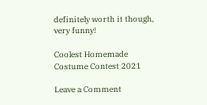definitely worth it though, very funny!

Coolest Homemade Costume Contest 2021

Leave a Comment